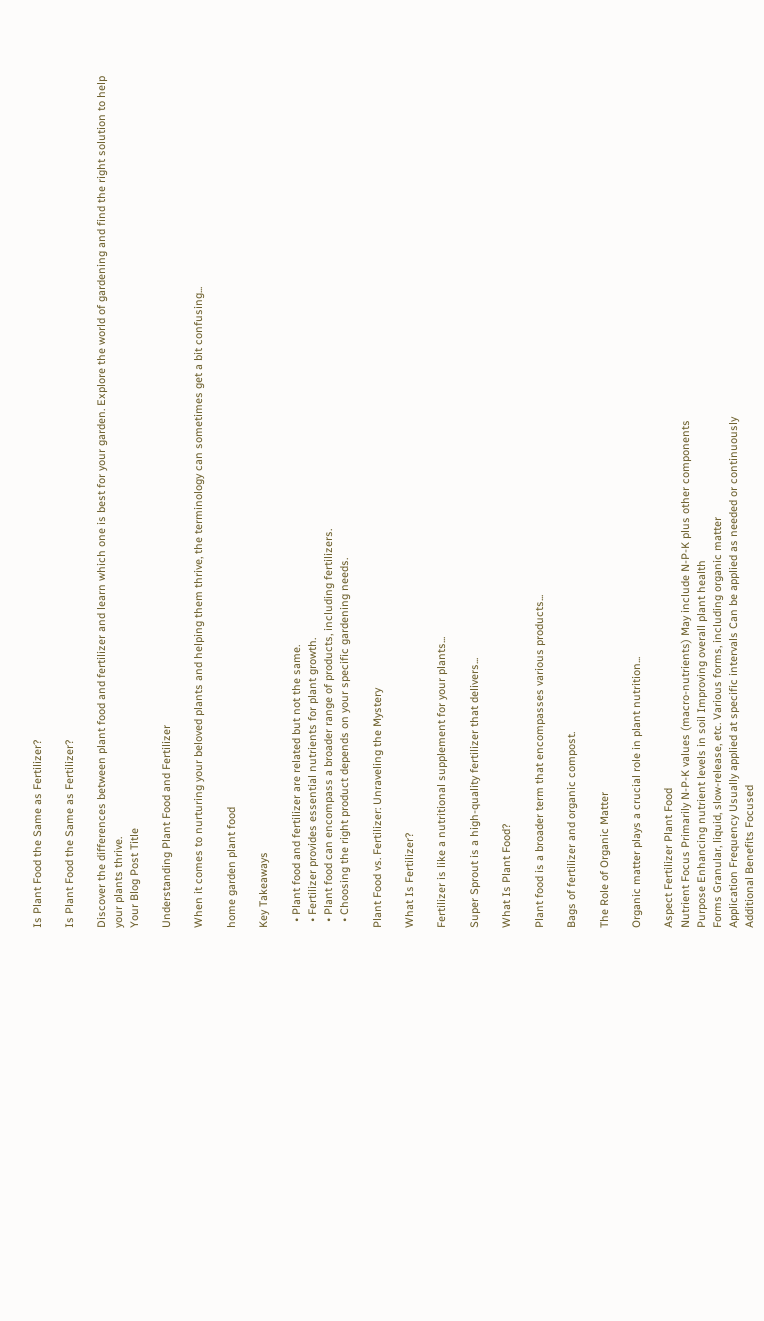Is Plant Food the Same as Fertilizer?

Is Plant Food the Same as Fertilizer?

Discover the differences between plant food and fertilizer and learn which one is best for your garden. Explore the world of gardening and find the right solution to help your plants thrive.
Your Blog Post Title

Understanding Plant Food and Fertilizer

When it comes to nurturing your beloved plants and helping them thrive, the terminology can sometimes get a bit confusing...

home garden plant food

Key Takeaways

  • Plant food and fertilizer are related but not the same.
  • Fertilizer provides essential nutrients for plant growth.
  • Plant food can encompass a broader range of products, including fertilizers.
  • Choosing the right product depends on your specific gardening needs.

Plant Food vs. Fertilizer: Unraveling the Mystery

What Is Fertilizer?

Fertilizer is like a nutritional supplement for your plants...

Super Sprout is a high-quality fertilizer that delivers...

What Is Plant Food?

Plant food is a broader term that encompasses various products...

Bags of fertilizer and organic compost.

The Role of Organic Matter

Organic matter plays a crucial role in plant nutrition...

Aspect Fertilizer Plant Food
Nutrient Focus Primarily N-P-K values (macro-nutrients) May include N-P-K plus other components
Purpose Enhancing nutrient levels in soil Improving overall plant health
Forms Granular, liquid, slow-release, etc. Various forms, including organic matter
Application Frequency Usually applied at specific intervals Can be applied as needed or continuously
Additional Benefits Focused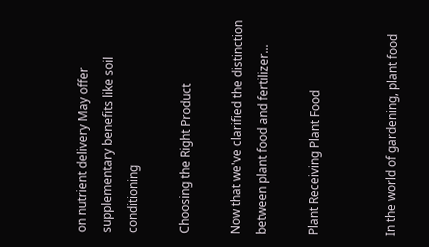on nutrient delivery May offer supplementary benefits like soil conditioning

Choosing the Right Product

Now that we've clarified the distinction between plant food and fertilizer...

Plant Receiving Plant Food


In the world of gardening, plant food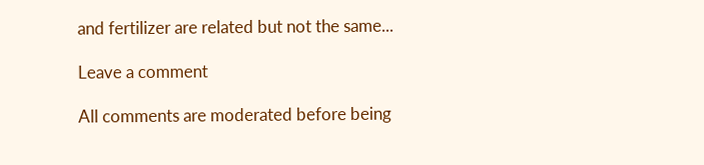and fertilizer are related but not the same...

Leave a comment

All comments are moderated before being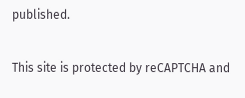published.

This site is protected by reCAPTCHA and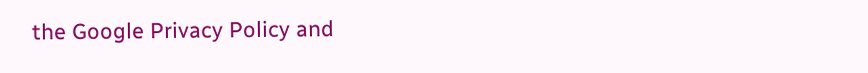the Google Privacy Policy and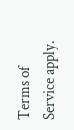Terms of Service apply.